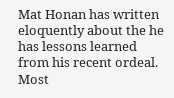Mat Honan has written eloquently about the he has lessons learned from his recent ordeal. Most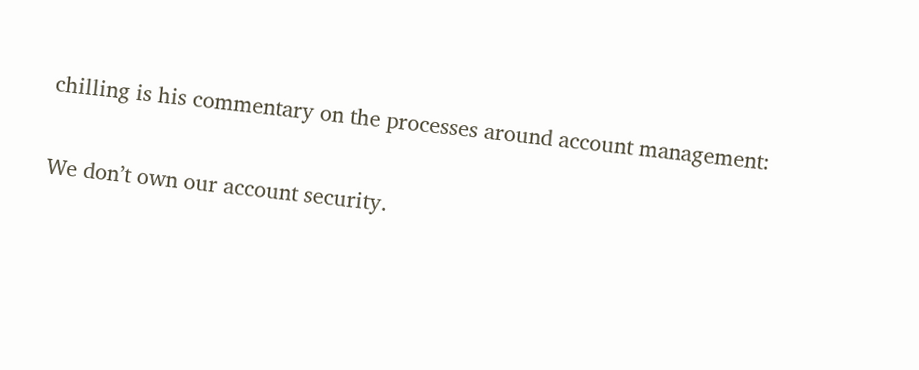chilling is his commentary on the processes around account management:

We don’t own our account security.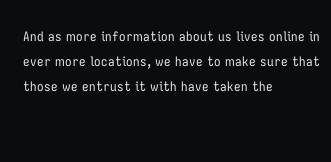And as more information about us lives online in ever more locations, we have to make sure that those we entrust it with have taken the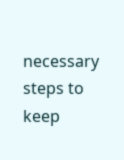necessary steps to keep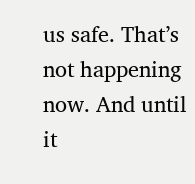us safe. That’s not happening now. And until it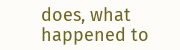does, what happened to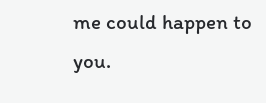me could happen to you.